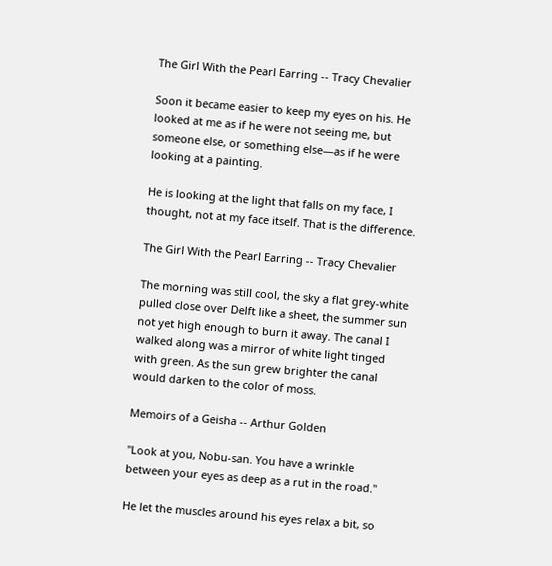The Girl With the Pearl Earring -- Tracy Chevalier

Soon it became easier to keep my eyes on his. He looked at me as if he were not seeing me, but someone else, or something else—as if he were looking at a painting.

He is looking at the light that falls on my face, I thought, not at my face itself. That is the difference.

The Girl With the Pearl Earring -- Tracy Chevalier

The morning was still cool, the sky a flat grey-white pulled close over Delft like a sheet, the summer sun not yet high enough to burn it away. The canal I walked along was a mirror of white light tinged with green. As the sun grew brighter the canal would darken to the color of moss.

Memoirs of a Geisha -- Arthur Golden

"Look at you, Nobu-san. You have a wrinkle between your eyes as deep as a rut in the road."

He let the muscles around his eyes relax a bit, so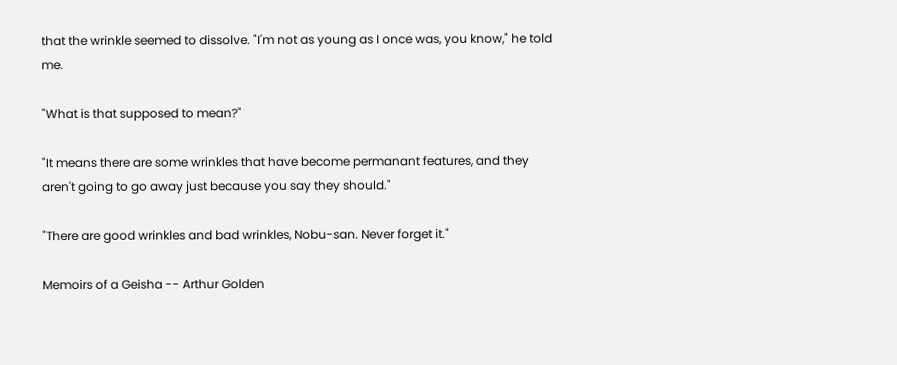that the wrinkle seemed to dissolve. "I'm not as young as I once was, you know," he told me.

"What is that supposed to mean?"

"It means there are some wrinkles that have become permanant features, and they aren't going to go away just because you say they should."

"There are good wrinkles and bad wrinkles, Nobu-san. Never forget it."

Memoirs of a Geisha -- Arthur Golden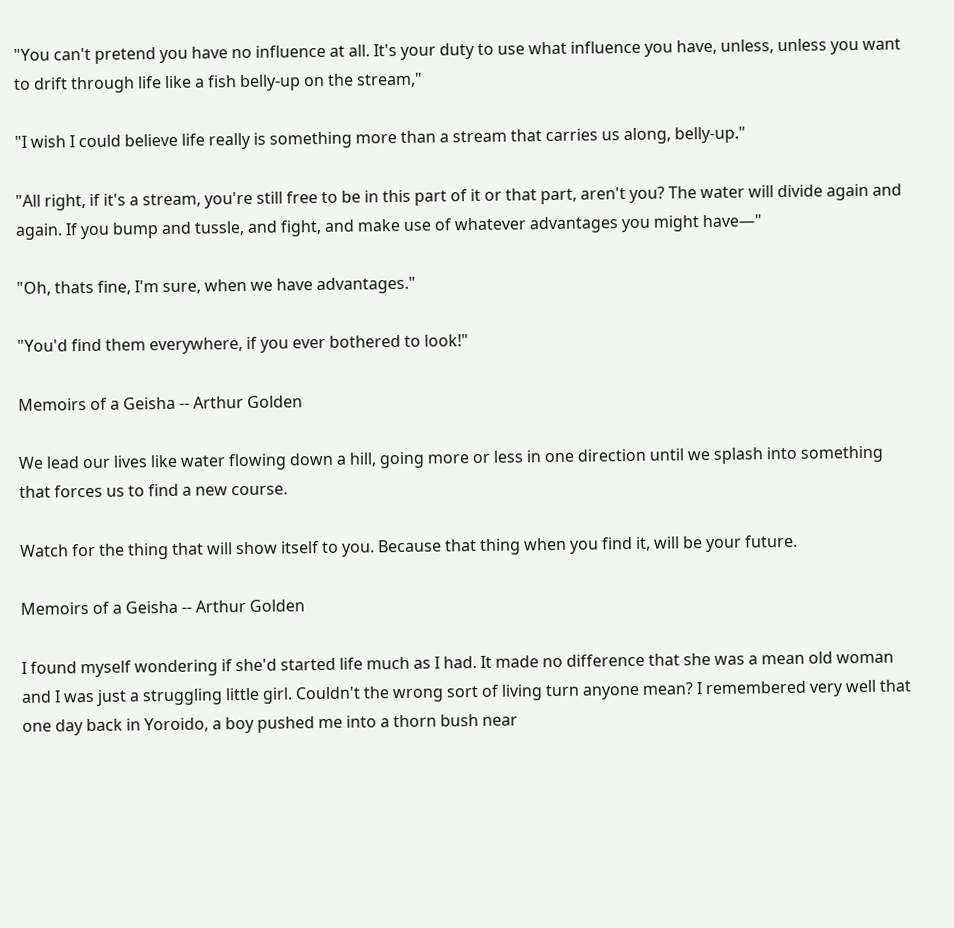"You can't pretend you have no influence at all. It's your duty to use what influence you have, unless, unless you want to drift through life like a fish belly-up on the stream,"

"I wish I could believe life really is something more than a stream that carries us along, belly-up."

"All right, if it's a stream, you're still free to be in this part of it or that part, aren't you? The water will divide again and again. If you bump and tussle, and fight, and make use of whatever advantages you might have—"

"Oh, thats fine, I'm sure, when we have advantages."

"You'd find them everywhere, if you ever bothered to look!"

Memoirs of a Geisha -- Arthur Golden

We lead our lives like water flowing down a hill, going more or less in one direction until we splash into something that forces us to find a new course.

Watch for the thing that will show itself to you. Because that thing when you find it, will be your future.

Memoirs of a Geisha -- Arthur Golden

I found myself wondering if she'd started life much as I had. It made no difference that she was a mean old woman and I was just a struggling little girl. Couldn't the wrong sort of living turn anyone mean? I remembered very well that one day back in Yoroido, a boy pushed me into a thorn bush near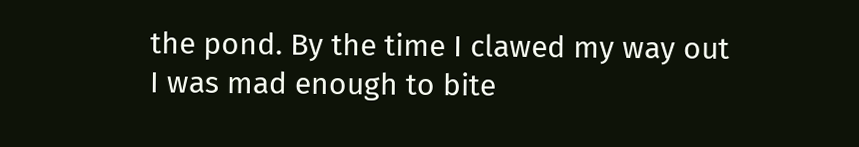the pond. By the time I clawed my way out I was mad enough to bite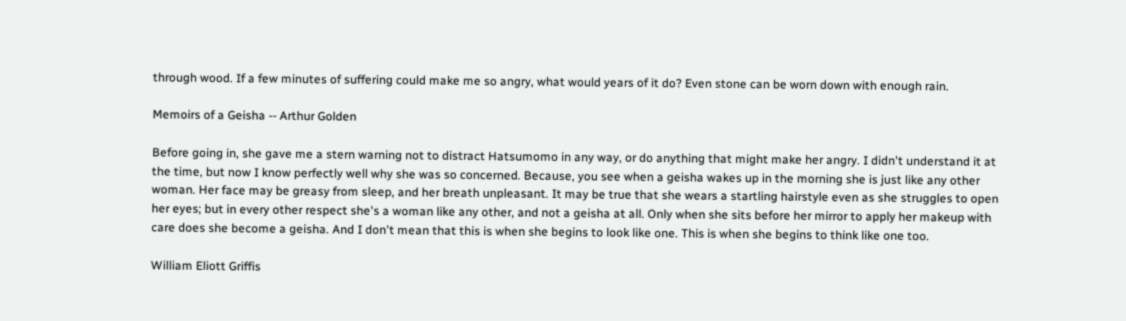through wood. If a few minutes of suffering could make me so angry, what would years of it do? Even stone can be worn down with enough rain.

Memoirs of a Geisha -- Arthur Golden

Before going in, she gave me a stern warning not to distract Hatsumomo in any way, or do anything that might make her angry. I didn't understand it at the time, but now I know perfectly well why she was so concerned. Because, you see when a geisha wakes up in the morning she is just like any other woman. Her face may be greasy from sleep, and her breath unpleasant. It may be true that she wears a startling hairstyle even as she struggles to open her eyes; but in every other respect she's a woman like any other, and not a geisha at all. Only when she sits before her mirror to apply her makeup with care does she become a geisha. And I don't mean that this is when she begins to look like one. This is when she begins to think like one too.

William Eliott Griffis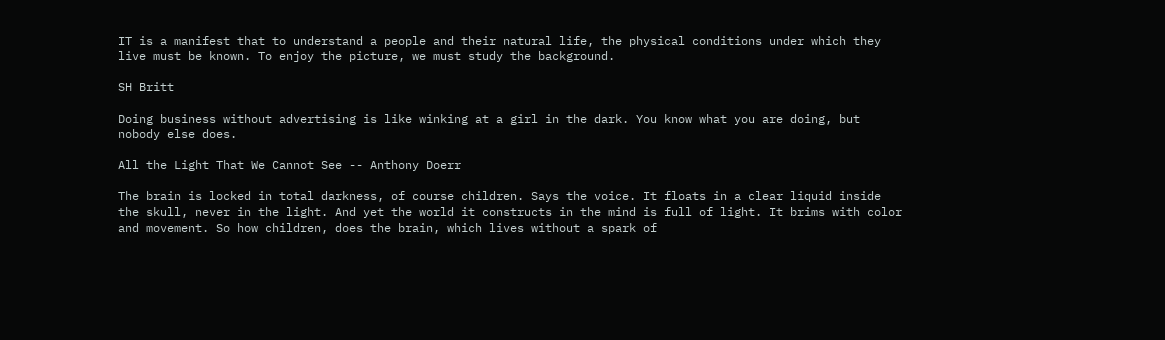IT is a manifest that to understand a people and their natural life, the physical conditions under which they live must be known. To enjoy the picture, we must study the background.

SH Britt

Doing business without advertising is like winking at a girl in the dark. You know what you are doing, but nobody else does.

All the Light That We Cannot See -- Anthony Doerr

The brain is locked in total darkness, of course children. Says the voice. It floats in a clear liquid inside the skull, never in the light. And yet the world it constructs in the mind is full of light. It brims with color and movement. So how children, does the brain, which lives without a spark of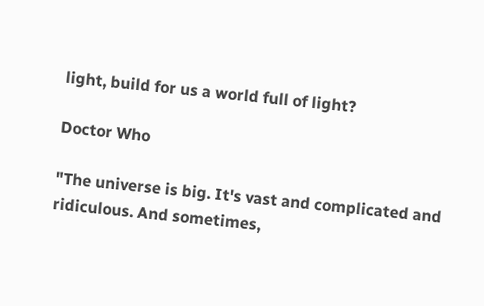light, build for us a world full of light?

Doctor Who

"The universe is big. It's vast and complicated and ridiculous. And sometimes,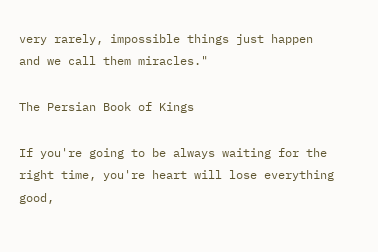very rarely, impossible things just happen and we call them miracles."

The Persian Book of Kings

If you're going to be always waiting for the right time, you're heart will lose everything good,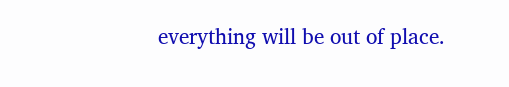everything will be out of place.